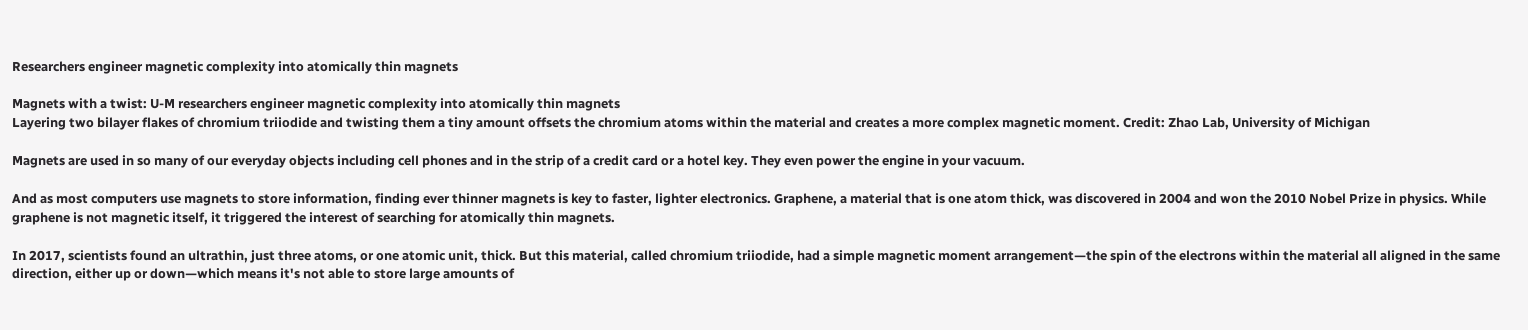Researchers engineer magnetic complexity into atomically thin magnets

Magnets with a twist: U-M researchers engineer magnetic complexity into atomically thin magnets
Layering two bilayer flakes of chromium triiodide and twisting them a tiny amount offsets the chromium atoms within the material and creates a more complex magnetic moment. Credit: Zhao Lab, University of Michigan

Magnets are used in so many of our everyday objects including cell phones and in the strip of a credit card or a hotel key. They even power the engine in your vacuum.

And as most computers use magnets to store information, finding ever thinner magnets is key to faster, lighter electronics. Graphene, a material that is one atom thick, was discovered in 2004 and won the 2010 Nobel Prize in physics. While graphene is not magnetic itself, it triggered the interest of searching for atomically thin magnets.

In 2017, scientists found an ultrathin, just three atoms, or one atomic unit, thick. But this material, called chromium triiodide, had a simple magnetic moment arrangement—the spin of the electrons within the material all aligned in the same direction, either up or down—which means it's not able to store large amounts of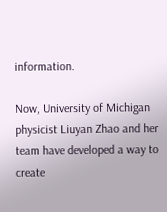information.

Now, University of Michigan physicist Liuyan Zhao and her team have developed a way to create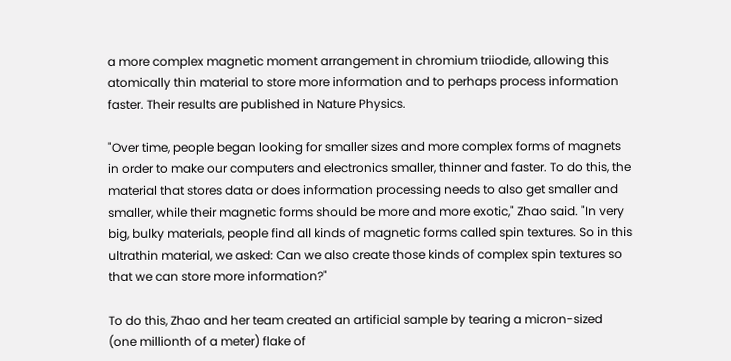a more complex magnetic moment arrangement in chromium triiodide, allowing this atomically thin material to store more information and to perhaps process information faster. Their results are published in Nature Physics.

"Over time, people began looking for smaller sizes and more complex forms of magnets in order to make our computers and electronics smaller, thinner and faster. To do this, the material that stores data or does information processing needs to also get smaller and smaller, while their magnetic forms should be more and more exotic," Zhao said. "In very big, bulky materials, people find all kinds of magnetic forms called spin textures. So in this ultrathin material, we asked: Can we also create those kinds of complex spin textures so that we can store more information?"

To do this, Zhao and her team created an artificial sample by tearing a micron-sized (one millionth of a meter) flake of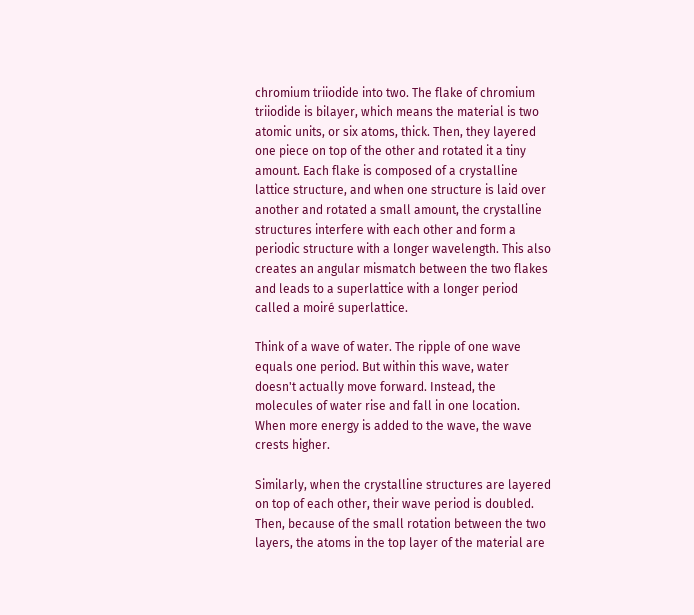chromium triiodide into two. The flake of chromium triiodide is bilayer, which means the material is two atomic units, or six atoms, thick. Then, they layered one piece on top of the other and rotated it a tiny amount. Each flake is composed of a crystalline lattice structure, and when one structure is laid over another and rotated a small amount, the crystalline structures interfere with each other and form a periodic structure with a longer wavelength. This also creates an angular mismatch between the two flakes and leads to a superlattice with a longer period called a moiré superlattice.

Think of a wave of water. The ripple of one wave equals one period. But within this wave, water doesn't actually move forward. Instead, the molecules of water rise and fall in one location. When more energy is added to the wave, the wave crests higher.

Similarly, when the crystalline structures are layered on top of each other, their wave period is doubled. Then, because of the small rotation between the two layers, the atoms in the top layer of the material are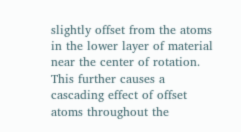slightly offset from the atoms in the lower layer of material near the center of rotation. This further causes a cascading effect of offset atoms throughout the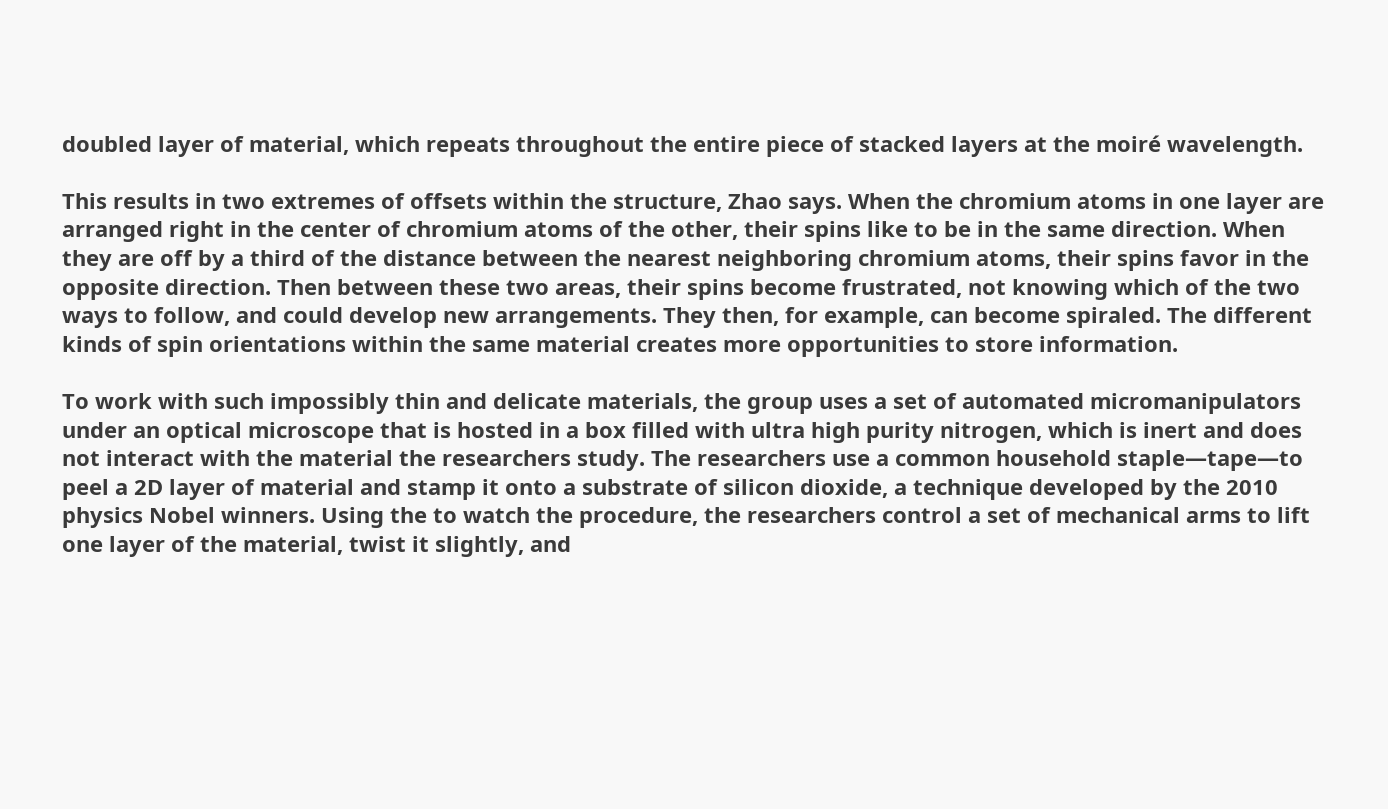doubled layer of material, which repeats throughout the entire piece of stacked layers at the moiré wavelength.

This results in two extremes of offsets within the structure, Zhao says. When the chromium atoms in one layer are arranged right in the center of chromium atoms of the other, their spins like to be in the same direction. When they are off by a third of the distance between the nearest neighboring chromium atoms, their spins favor in the opposite direction. Then between these two areas, their spins become frustrated, not knowing which of the two ways to follow, and could develop new arrangements. They then, for example, can become spiraled. The different kinds of spin orientations within the same material creates more opportunities to store information.

To work with such impossibly thin and delicate materials, the group uses a set of automated micromanipulators under an optical microscope that is hosted in a box filled with ultra high purity nitrogen, which is inert and does not interact with the material the researchers study. The researchers use a common household staple—tape—to peel a 2D layer of material and stamp it onto a substrate of silicon dioxide, a technique developed by the 2010 physics Nobel winners. Using the to watch the procedure, the researchers control a set of mechanical arms to lift one layer of the material, twist it slightly, and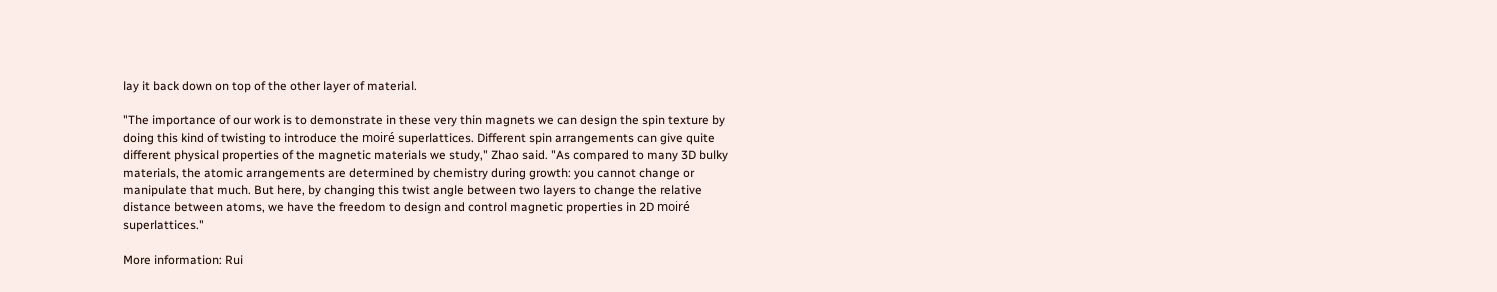lay it back down on top of the other layer of material.

"The importance of our work is to demonstrate in these very thin magnets we can design the spin texture by doing this kind of twisting to introduce the moiré superlattices. Different spin arrangements can give quite different physical properties of the magnetic materials we study," Zhao said. "As compared to many 3D bulky materials, the atomic arrangements are determined by chemistry during growth: you cannot change or manipulate that much. But here, by changing this twist angle between two layers to change the relative distance between atoms, we have the freedom to design and control magnetic properties in 2D moiré superlattices."

More information: Rui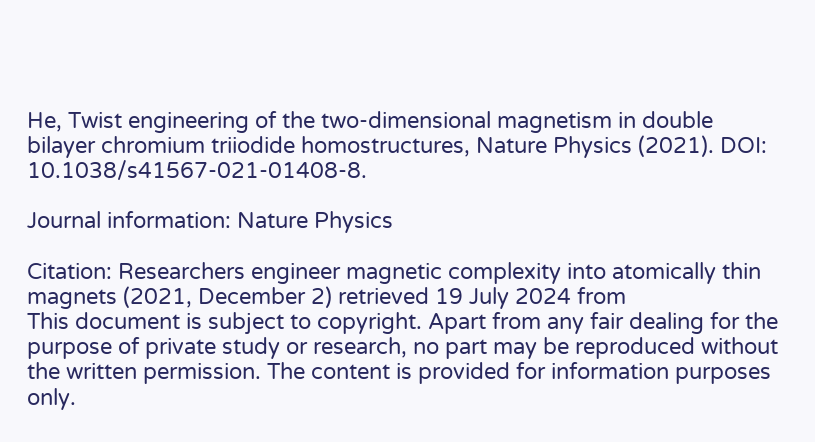He, Twist engineering of the two-dimensional magnetism in double bilayer chromium triiodide homostructures, Nature Physics (2021). DOI: 10.1038/s41567-021-01408-8.

Journal information: Nature Physics

Citation: Researchers engineer magnetic complexity into atomically thin magnets (2021, December 2) retrieved 19 July 2024 from
This document is subject to copyright. Apart from any fair dealing for the purpose of private study or research, no part may be reproduced without the written permission. The content is provided for information purposes only.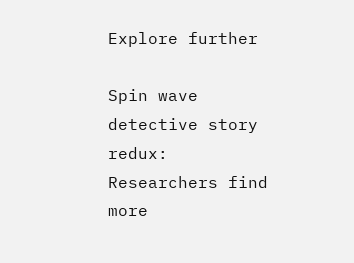Explore further

Spin wave detective story redux: Researchers find more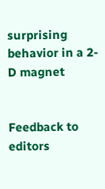surprising behavior in a 2-D magnet


Feedback to editors